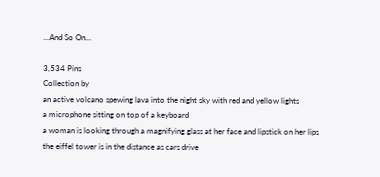...And So On...

3,534 Pins
Collection by
an active volcano spewing lava into the night sky with red and yellow lights
a microphone sitting on top of a keyboard
a woman is looking through a magnifying glass at her face and lipstick on her lips
the eiffel tower is in the distance as cars drive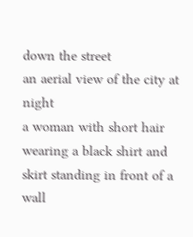down the street
an aerial view of the city at night
a woman with short hair wearing a black shirt and skirt standing in front of a wall